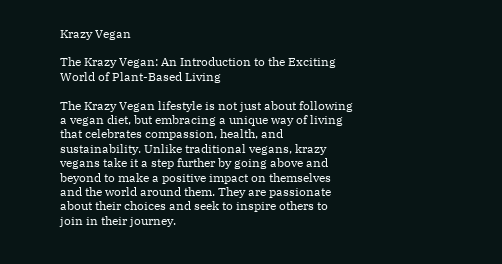Krazy Vegan

The Krazy Vegan: An Introduction to the Exciting World of Plant-Based Living

The Krazy Vegan lifestyle is not just about following a vegan diet, but embracing a unique way of living that celebrates compassion, health, and sustainability. Unlike traditional vegans, krazy vegans take it a step further by going above and beyond to make a positive impact on themselves and the world around them. They are passionate about their choices and seek to inspire others to join in their journey.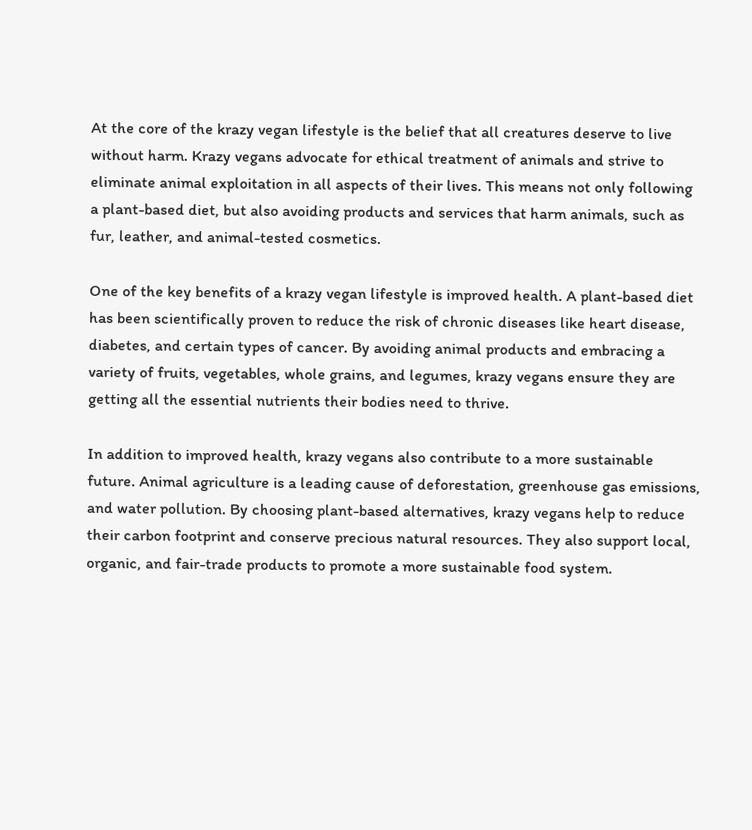At the core of the krazy vegan lifestyle is the belief that all creatures deserve to live without harm. Krazy vegans advocate for ethical treatment of animals and strive to eliminate animal exploitation in all aspects of their lives. This means not only following a plant-based diet, but also avoiding products and services that harm animals, such as fur, leather, and animal-tested cosmetics.

One of the key benefits of a krazy vegan lifestyle is improved health. A plant-based diet has been scientifically proven to reduce the risk of chronic diseases like heart disease, diabetes, and certain types of cancer. By avoiding animal products and embracing a variety of fruits, vegetables, whole grains, and legumes, krazy vegans ensure they are getting all the essential nutrients their bodies need to thrive.

In addition to improved health, krazy vegans also contribute to a more sustainable future. Animal agriculture is a leading cause of deforestation, greenhouse gas emissions, and water pollution. By choosing plant-based alternatives, krazy vegans help to reduce their carbon footprint and conserve precious natural resources. They also support local, organic, and fair-trade products to promote a more sustainable food system.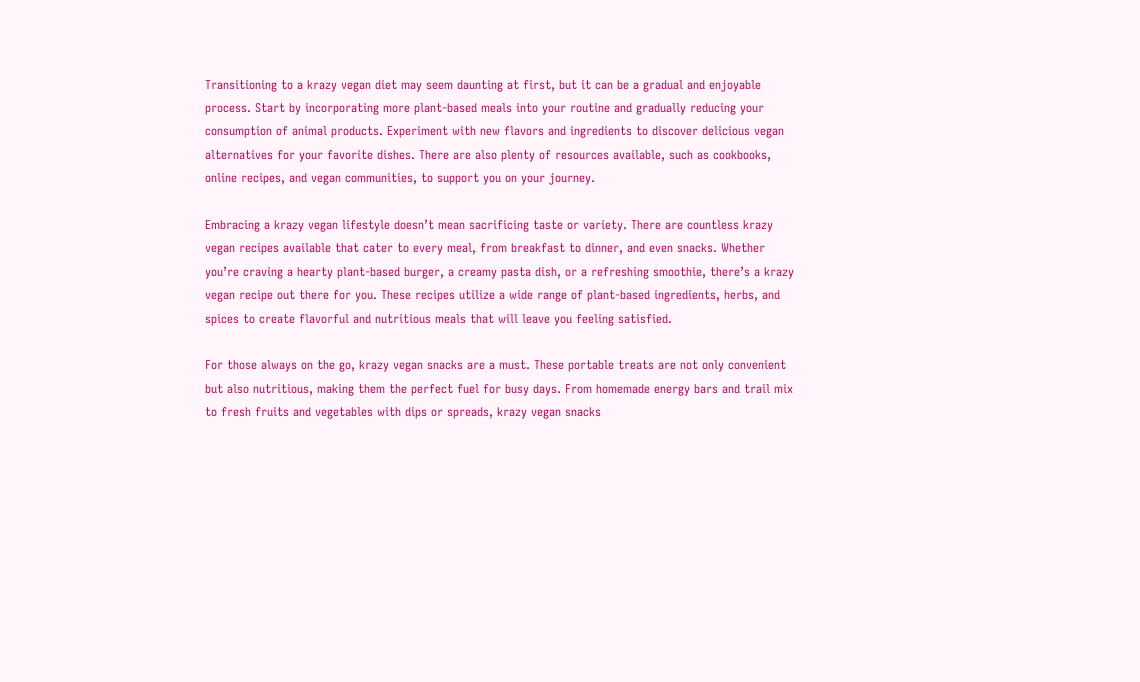Transitioning to a krazy vegan diet may seem daunting at first, but it can be a gradual and enjoyable process. Start by incorporating more plant-based meals into your routine and gradually reducing your consumption of animal products. Experiment with new flavors and ingredients to discover delicious vegan alternatives for your favorite dishes. There are also plenty of resources available, such as cookbooks, online recipes, and vegan communities, to support you on your journey.

Embracing a krazy vegan lifestyle doesn’t mean sacrificing taste or variety. There are countless krazy vegan recipes available that cater to every meal, from breakfast to dinner, and even snacks. Whether you’re craving a hearty plant-based burger, a creamy pasta dish, or a refreshing smoothie, there’s a krazy vegan recipe out there for you. These recipes utilize a wide range of plant-based ingredients, herbs, and spices to create flavorful and nutritious meals that will leave you feeling satisfied.

For those always on the go, krazy vegan snacks are a must. These portable treats are not only convenient but also nutritious, making them the perfect fuel for busy days. From homemade energy bars and trail mix to fresh fruits and vegetables with dips or spreads, krazy vegan snacks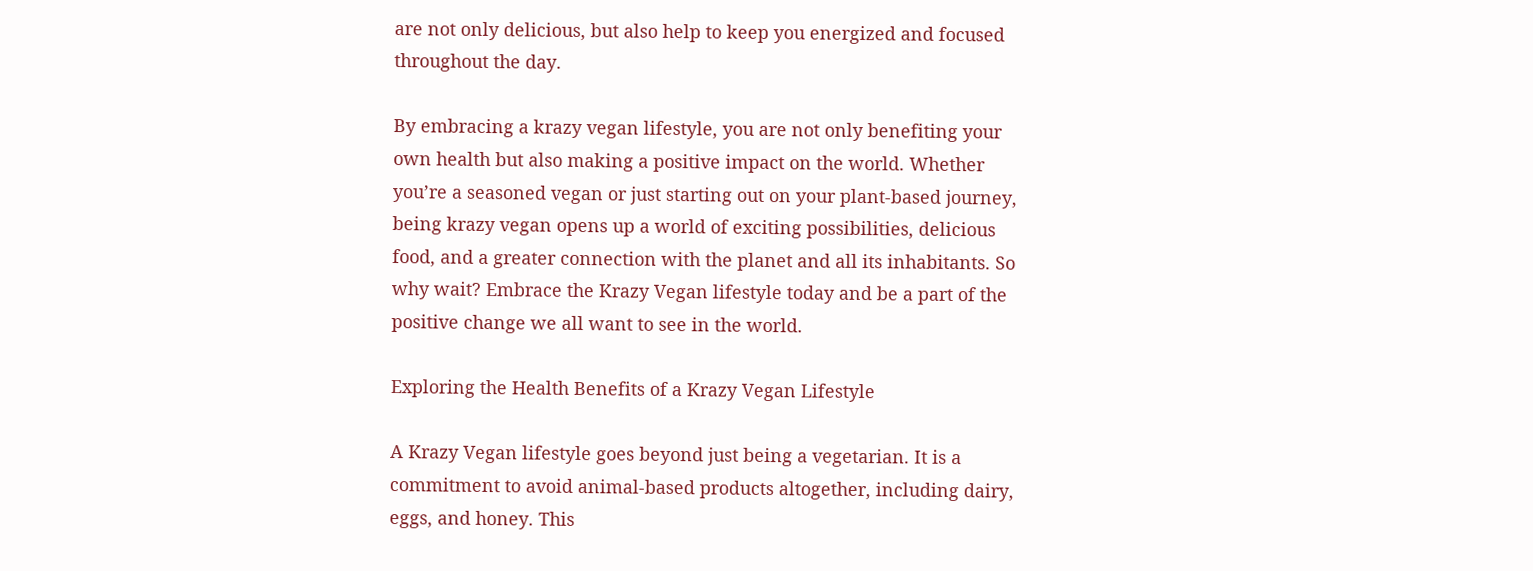are not only delicious, but also help to keep you energized and focused throughout the day.

By embracing a krazy vegan lifestyle, you are not only benefiting your own health but also making a positive impact on the world. Whether you’re a seasoned vegan or just starting out on your plant-based journey, being krazy vegan opens up a world of exciting possibilities, delicious food, and a greater connection with the planet and all its inhabitants. So why wait? Embrace the Krazy Vegan lifestyle today and be a part of the positive change we all want to see in the world.

Exploring the Health Benefits of a Krazy Vegan Lifestyle

A Krazy Vegan lifestyle goes beyond just being a vegetarian. It is a commitment to avoid animal-based products altogether, including dairy, eggs, and honey. This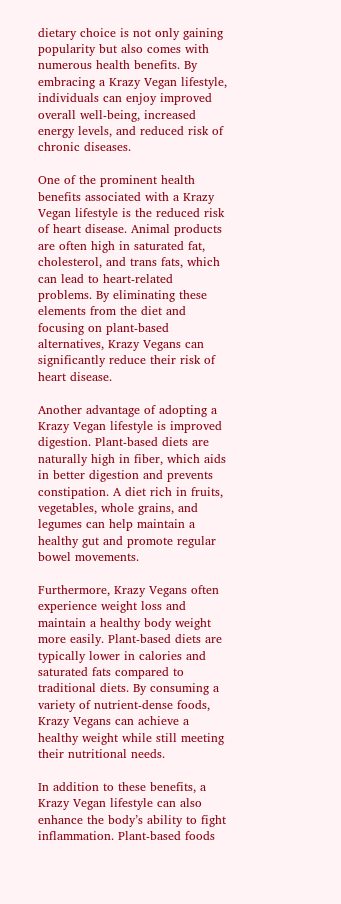dietary choice is not only gaining popularity but also comes with numerous health benefits. By embracing a Krazy Vegan lifestyle, individuals can enjoy improved overall well-being, increased energy levels, and reduced risk of chronic diseases.

One of the prominent health benefits associated with a Krazy Vegan lifestyle is the reduced risk of heart disease. Animal products are often high in saturated fat, cholesterol, and trans fats, which can lead to heart-related problems. By eliminating these elements from the diet and focusing on plant-based alternatives, Krazy Vegans can significantly reduce their risk of heart disease.

Another advantage of adopting a Krazy Vegan lifestyle is improved digestion. Plant-based diets are naturally high in fiber, which aids in better digestion and prevents constipation. A diet rich in fruits, vegetables, whole grains, and legumes can help maintain a healthy gut and promote regular bowel movements.

Furthermore, Krazy Vegans often experience weight loss and maintain a healthy body weight more easily. Plant-based diets are typically lower in calories and saturated fats compared to traditional diets. By consuming a variety of nutrient-dense foods, Krazy Vegans can achieve a healthy weight while still meeting their nutritional needs.

In addition to these benefits, a Krazy Vegan lifestyle can also enhance the body’s ability to fight inflammation. Plant-based foods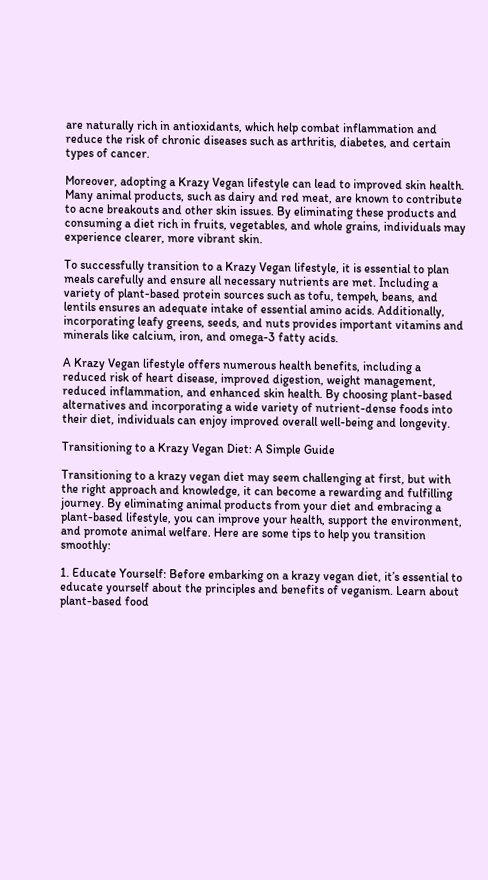are naturally rich in antioxidants, which help combat inflammation and reduce the risk of chronic diseases such as arthritis, diabetes, and certain types of cancer.

Moreover, adopting a Krazy Vegan lifestyle can lead to improved skin health. Many animal products, such as dairy and red meat, are known to contribute to acne breakouts and other skin issues. By eliminating these products and consuming a diet rich in fruits, vegetables, and whole grains, individuals may experience clearer, more vibrant skin.

To successfully transition to a Krazy Vegan lifestyle, it is essential to plan meals carefully and ensure all necessary nutrients are met. Including a variety of plant-based protein sources such as tofu, tempeh, beans, and lentils ensures an adequate intake of essential amino acids. Additionally, incorporating leafy greens, seeds, and nuts provides important vitamins and minerals like calcium, iron, and omega-3 fatty acids.

A Krazy Vegan lifestyle offers numerous health benefits, including a reduced risk of heart disease, improved digestion, weight management, reduced inflammation, and enhanced skin health. By choosing plant-based alternatives and incorporating a wide variety of nutrient-dense foods into their diet, individuals can enjoy improved overall well-being and longevity.

Transitioning to a Krazy Vegan Diet: A Simple Guide

Transitioning to a krazy vegan diet may seem challenging at first, but with the right approach and knowledge, it can become a rewarding and fulfilling journey. By eliminating animal products from your diet and embracing a plant-based lifestyle, you can improve your health, support the environment, and promote animal welfare. Here are some tips to help you transition smoothly:

1. Educate Yourself: Before embarking on a krazy vegan diet, it’s essential to educate yourself about the principles and benefits of veganism. Learn about plant-based food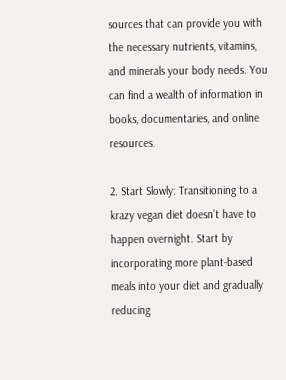sources that can provide you with the necessary nutrients, vitamins, and minerals your body needs. You can find a wealth of information in books, documentaries, and online resources.

2. Start Slowly: Transitioning to a krazy vegan diet doesn’t have to happen overnight. Start by incorporating more plant-based meals into your diet and gradually reducing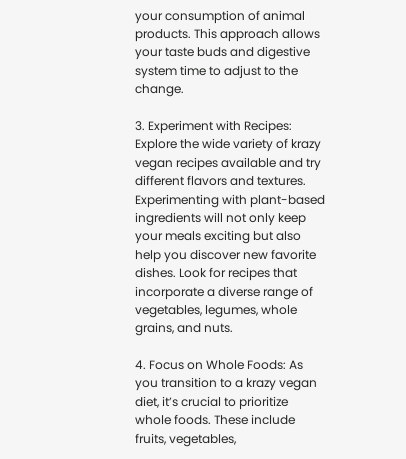your consumption of animal products. This approach allows your taste buds and digestive system time to adjust to the change.

3. Experiment with Recipes: Explore the wide variety of krazy vegan recipes available and try different flavors and textures. Experimenting with plant-based ingredients will not only keep your meals exciting but also help you discover new favorite dishes. Look for recipes that incorporate a diverse range of vegetables, legumes, whole grains, and nuts.

4. Focus on Whole Foods: As you transition to a krazy vegan diet, it’s crucial to prioritize whole foods. These include fruits, vegetables,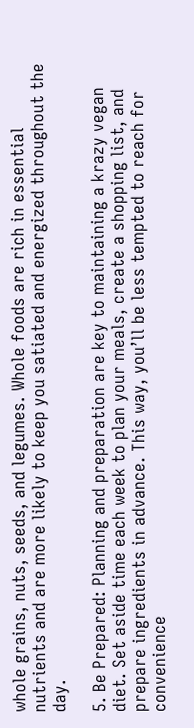whole grains, nuts, seeds, and legumes. Whole foods are rich in essential nutrients and are more likely to keep you satiated and energized throughout the day.

5. Be Prepared: Planning and preparation are key to maintaining a krazy vegan diet. Set aside time each week to plan your meals, create a shopping list, and prepare ingredients in advance. This way, you’ll be less tempted to reach for convenience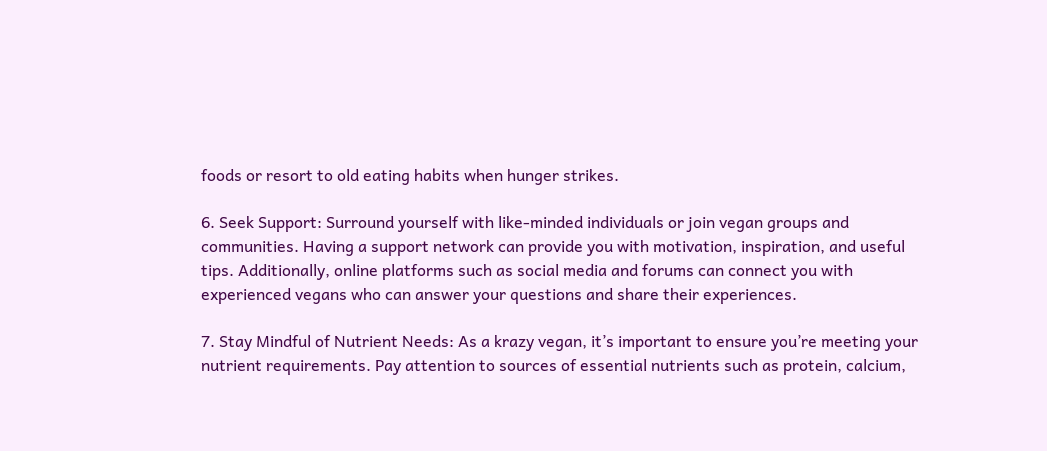foods or resort to old eating habits when hunger strikes.

6. Seek Support: Surround yourself with like-minded individuals or join vegan groups and communities. Having a support network can provide you with motivation, inspiration, and useful tips. Additionally, online platforms such as social media and forums can connect you with experienced vegans who can answer your questions and share their experiences.

7. Stay Mindful of Nutrient Needs: As a krazy vegan, it’s important to ensure you’re meeting your nutrient requirements. Pay attention to sources of essential nutrients such as protein, calcium,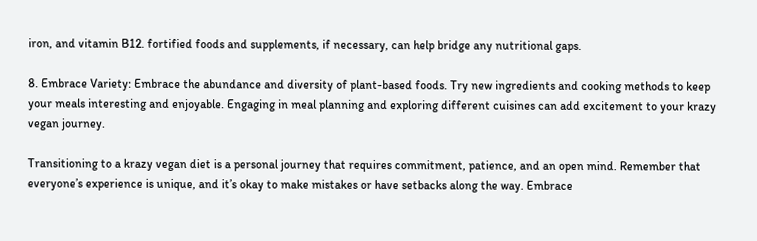iron, and vitamin B12. fortified foods and supplements, if necessary, can help bridge any nutritional gaps.

8. Embrace Variety: Embrace the abundance and diversity of plant-based foods. Try new ingredients and cooking methods to keep your meals interesting and enjoyable. Engaging in meal planning and exploring different cuisines can add excitement to your krazy vegan journey.

Transitioning to a krazy vegan diet is a personal journey that requires commitment, patience, and an open mind. Remember that everyone’s experience is unique, and it’s okay to make mistakes or have setbacks along the way. Embrace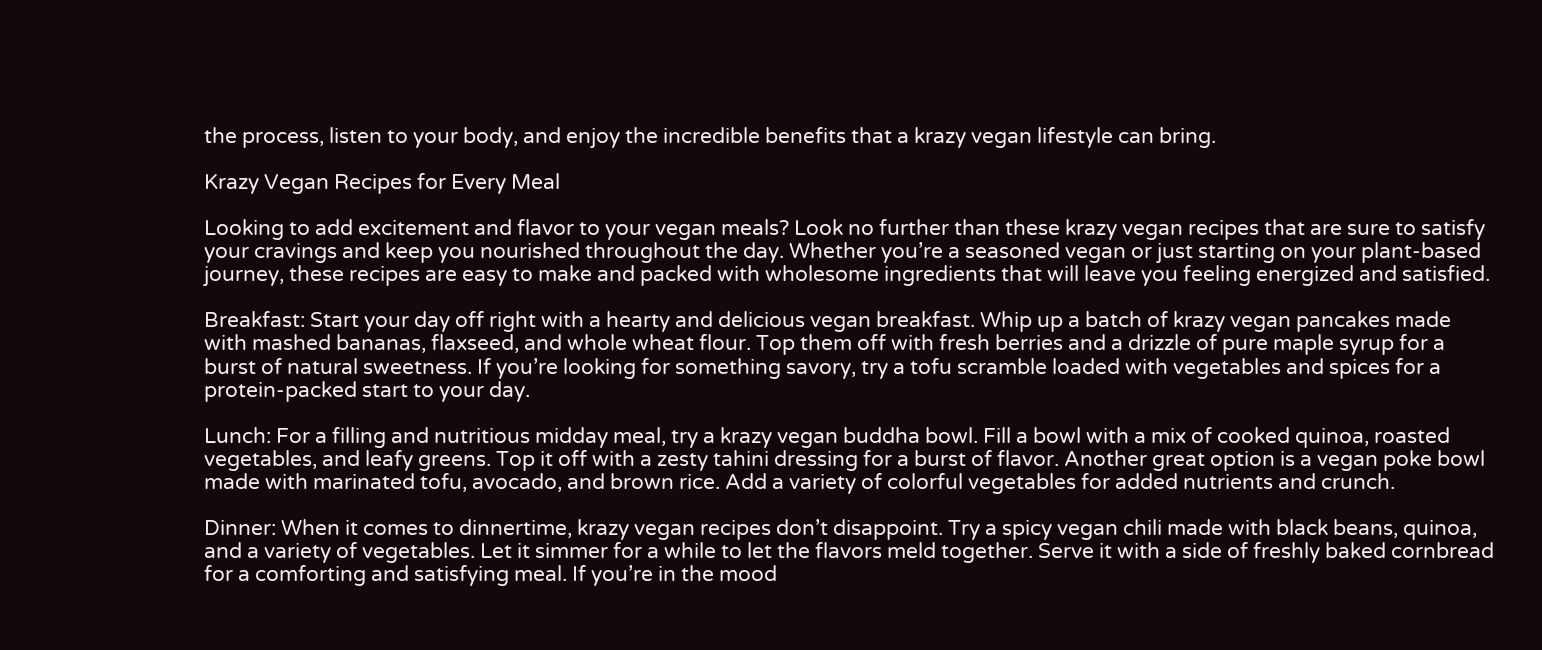the process, listen to your body, and enjoy the incredible benefits that a krazy vegan lifestyle can bring.

Krazy Vegan Recipes for Every Meal

Looking to add excitement and flavor to your vegan meals? Look no further than these krazy vegan recipes that are sure to satisfy your cravings and keep you nourished throughout the day. Whether you’re a seasoned vegan or just starting on your plant-based journey, these recipes are easy to make and packed with wholesome ingredients that will leave you feeling energized and satisfied.

Breakfast: Start your day off right with a hearty and delicious vegan breakfast. Whip up a batch of krazy vegan pancakes made with mashed bananas, flaxseed, and whole wheat flour. Top them off with fresh berries and a drizzle of pure maple syrup for a burst of natural sweetness. If you’re looking for something savory, try a tofu scramble loaded with vegetables and spices for a protein-packed start to your day.

Lunch: For a filling and nutritious midday meal, try a krazy vegan buddha bowl. Fill a bowl with a mix of cooked quinoa, roasted vegetables, and leafy greens. Top it off with a zesty tahini dressing for a burst of flavor. Another great option is a vegan poke bowl made with marinated tofu, avocado, and brown rice. Add a variety of colorful vegetables for added nutrients and crunch.

Dinner: When it comes to dinnertime, krazy vegan recipes don’t disappoint. Try a spicy vegan chili made with black beans, quinoa, and a variety of vegetables. Let it simmer for a while to let the flavors meld together. Serve it with a side of freshly baked cornbread for a comforting and satisfying meal. If you’re in the mood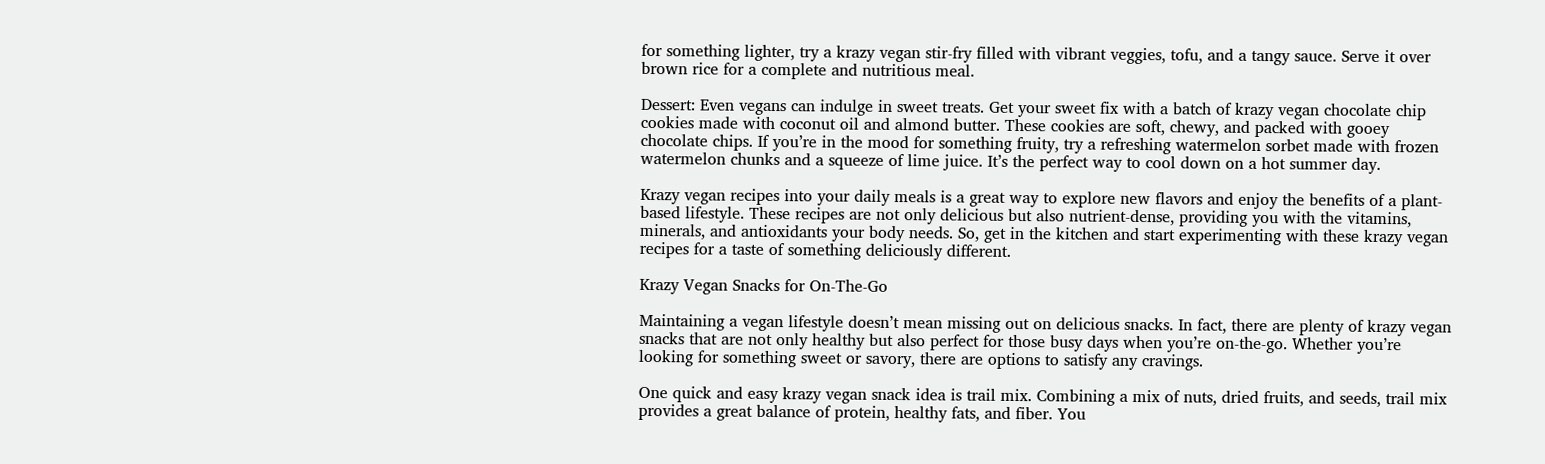for something lighter, try a krazy vegan stir-fry filled with vibrant veggies, tofu, and a tangy sauce. Serve it over brown rice for a complete and nutritious meal.

Dessert: Even vegans can indulge in sweet treats. Get your sweet fix with a batch of krazy vegan chocolate chip cookies made with coconut oil and almond butter. These cookies are soft, chewy, and packed with gooey chocolate chips. If you’re in the mood for something fruity, try a refreshing watermelon sorbet made with frozen watermelon chunks and a squeeze of lime juice. It’s the perfect way to cool down on a hot summer day.

Krazy vegan recipes into your daily meals is a great way to explore new flavors and enjoy the benefits of a plant-based lifestyle. These recipes are not only delicious but also nutrient-dense, providing you with the vitamins, minerals, and antioxidants your body needs. So, get in the kitchen and start experimenting with these krazy vegan recipes for a taste of something deliciously different.

Krazy Vegan Snacks for On-The-Go

Maintaining a vegan lifestyle doesn’t mean missing out on delicious snacks. In fact, there are plenty of krazy vegan snacks that are not only healthy but also perfect for those busy days when you’re on-the-go. Whether you’re looking for something sweet or savory, there are options to satisfy any cravings.

One quick and easy krazy vegan snack idea is trail mix. Combining a mix of nuts, dried fruits, and seeds, trail mix provides a great balance of protein, healthy fats, and fiber. You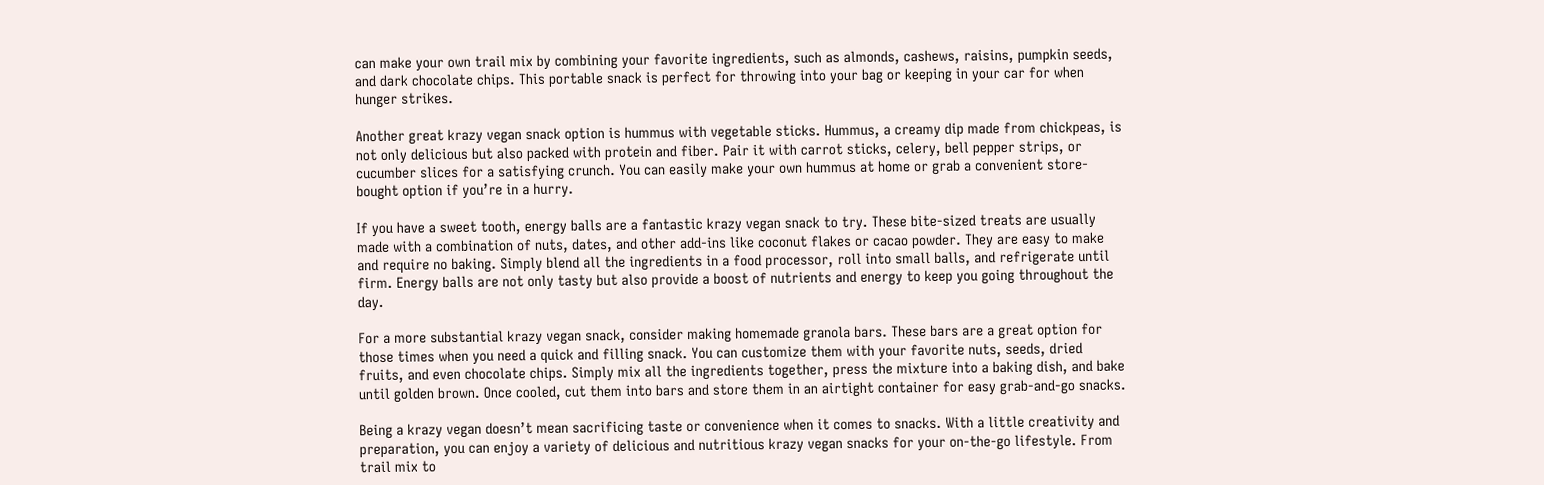can make your own trail mix by combining your favorite ingredients, such as almonds, cashews, raisins, pumpkin seeds, and dark chocolate chips. This portable snack is perfect for throwing into your bag or keeping in your car for when hunger strikes.

Another great krazy vegan snack option is hummus with vegetable sticks. Hummus, a creamy dip made from chickpeas, is not only delicious but also packed with protein and fiber. Pair it with carrot sticks, celery, bell pepper strips, or cucumber slices for a satisfying crunch. You can easily make your own hummus at home or grab a convenient store-bought option if you’re in a hurry.

If you have a sweet tooth, energy balls are a fantastic krazy vegan snack to try. These bite-sized treats are usually made with a combination of nuts, dates, and other add-ins like coconut flakes or cacao powder. They are easy to make and require no baking. Simply blend all the ingredients in a food processor, roll into small balls, and refrigerate until firm. Energy balls are not only tasty but also provide a boost of nutrients and energy to keep you going throughout the day.

For a more substantial krazy vegan snack, consider making homemade granola bars. These bars are a great option for those times when you need a quick and filling snack. You can customize them with your favorite nuts, seeds, dried fruits, and even chocolate chips. Simply mix all the ingredients together, press the mixture into a baking dish, and bake until golden brown. Once cooled, cut them into bars and store them in an airtight container for easy grab-and-go snacks.

Being a krazy vegan doesn’t mean sacrificing taste or convenience when it comes to snacks. With a little creativity and preparation, you can enjoy a variety of delicious and nutritious krazy vegan snacks for your on-the-go lifestyle. From trail mix to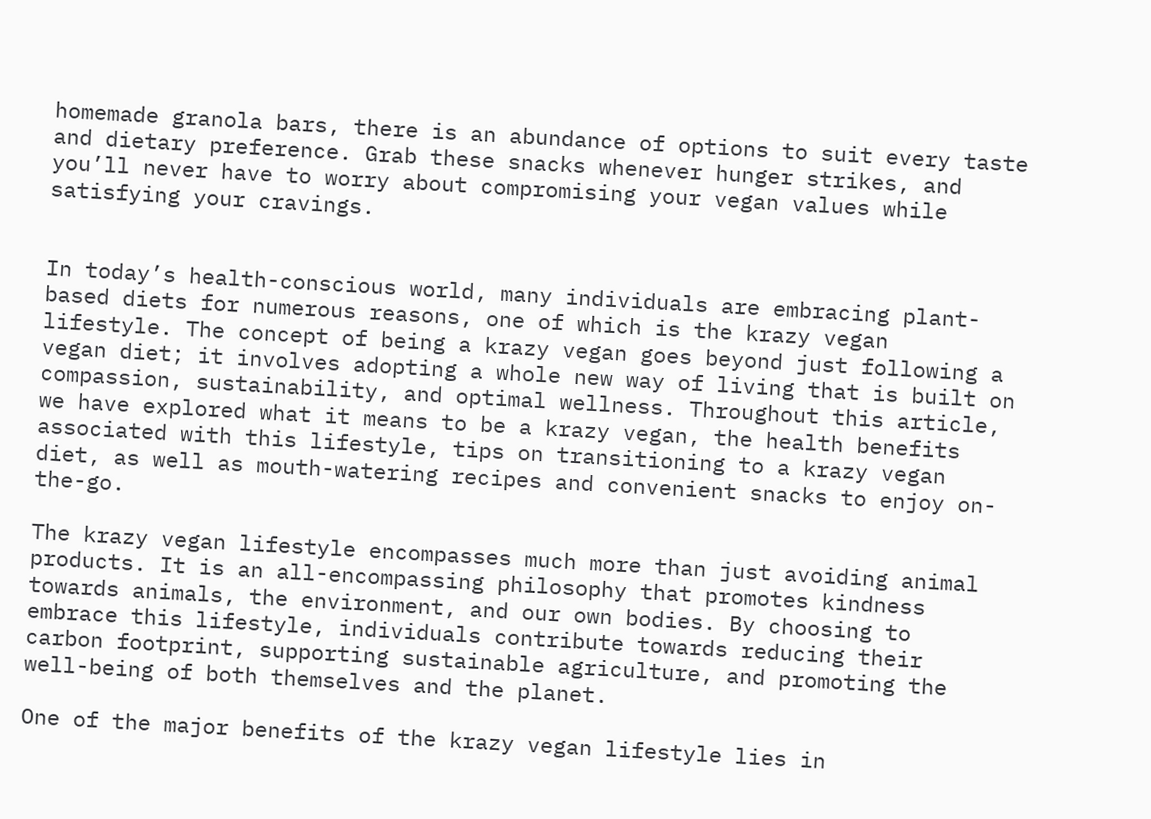homemade granola bars, there is an abundance of options to suit every taste and dietary preference. Grab these snacks whenever hunger strikes, and you’ll never have to worry about compromising your vegan values while satisfying your cravings.


In today’s health-conscious world, many individuals are embracing plant-based diets for numerous reasons, one of which is the krazy vegan lifestyle. The concept of being a krazy vegan goes beyond just following a vegan diet; it involves adopting a whole new way of living that is built on compassion, sustainability, and optimal wellness. Throughout this article, we have explored what it means to be a krazy vegan, the health benefits associated with this lifestyle, tips on transitioning to a krazy vegan diet, as well as mouth-watering recipes and convenient snacks to enjoy on-the-go.

The krazy vegan lifestyle encompasses much more than just avoiding animal products. It is an all-encompassing philosophy that promotes kindness towards animals, the environment, and our own bodies. By choosing to embrace this lifestyle, individuals contribute towards reducing their carbon footprint, supporting sustainable agriculture, and promoting the well-being of both themselves and the planet.

One of the major benefits of the krazy vegan lifestyle lies in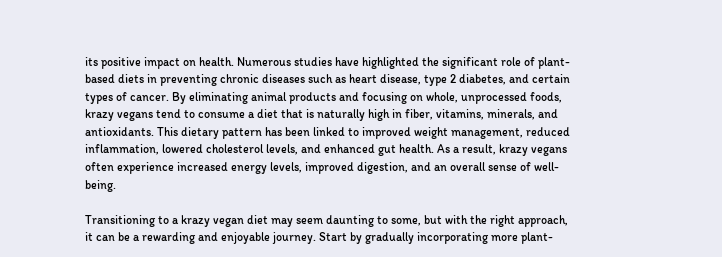its positive impact on health. Numerous studies have highlighted the significant role of plant-based diets in preventing chronic diseases such as heart disease, type 2 diabetes, and certain types of cancer. By eliminating animal products and focusing on whole, unprocessed foods, krazy vegans tend to consume a diet that is naturally high in fiber, vitamins, minerals, and antioxidants. This dietary pattern has been linked to improved weight management, reduced inflammation, lowered cholesterol levels, and enhanced gut health. As a result, krazy vegans often experience increased energy levels, improved digestion, and an overall sense of well-being.

Transitioning to a krazy vegan diet may seem daunting to some, but with the right approach, it can be a rewarding and enjoyable journey. Start by gradually incorporating more plant-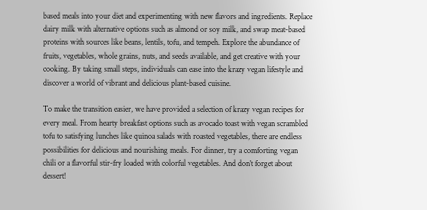based meals into your diet and experimenting with new flavors and ingredients. Replace dairy milk with alternative options such as almond or soy milk, and swap meat-based proteins with sources like beans, lentils, tofu, and tempeh. Explore the abundance of fruits, vegetables, whole grains, nuts, and seeds available, and get creative with your cooking. By taking small steps, individuals can ease into the krazy vegan lifestyle and discover a world of vibrant and delicious plant-based cuisine.

To make the transition easier, we have provided a selection of krazy vegan recipes for every meal. From hearty breakfast options such as avocado toast with vegan scrambled tofu to satisfying lunches like quinoa salads with roasted vegetables, there are endless possibilities for delicious and nourishing meals. For dinner, try a comforting vegan chili or a flavorful stir-fry loaded with colorful vegetables. And don’t forget about dessert!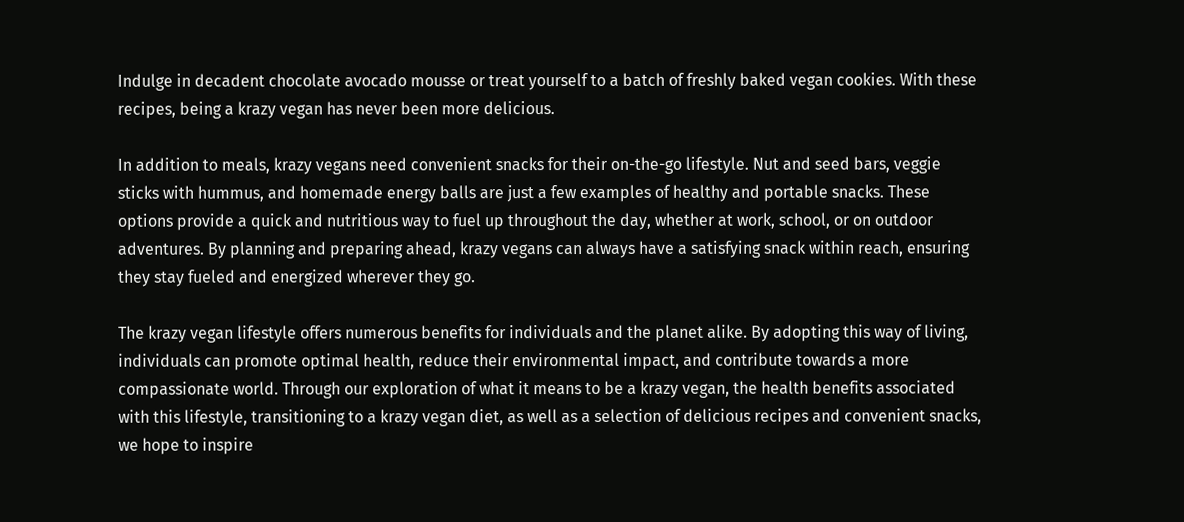Indulge in decadent chocolate avocado mousse or treat yourself to a batch of freshly baked vegan cookies. With these recipes, being a krazy vegan has never been more delicious.

In addition to meals, krazy vegans need convenient snacks for their on-the-go lifestyle. Nut and seed bars, veggie sticks with hummus, and homemade energy balls are just a few examples of healthy and portable snacks. These options provide a quick and nutritious way to fuel up throughout the day, whether at work, school, or on outdoor adventures. By planning and preparing ahead, krazy vegans can always have a satisfying snack within reach, ensuring they stay fueled and energized wherever they go.

The krazy vegan lifestyle offers numerous benefits for individuals and the planet alike. By adopting this way of living, individuals can promote optimal health, reduce their environmental impact, and contribute towards a more compassionate world. Through our exploration of what it means to be a krazy vegan, the health benefits associated with this lifestyle, transitioning to a krazy vegan diet, as well as a selection of delicious recipes and convenient snacks, we hope to inspire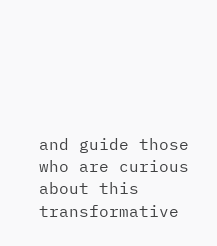and guide those who are curious about this transformative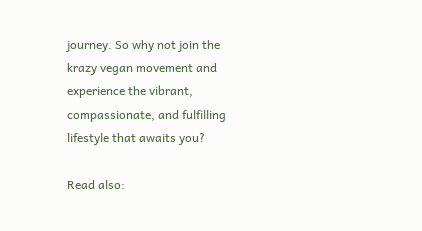journey. So why not join the krazy vegan movement and experience the vibrant, compassionate, and fulfilling lifestyle that awaits you?

Read also: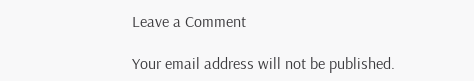Leave a Comment

Your email address will not be published.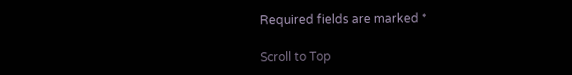Required fields are marked *

Scroll to Top